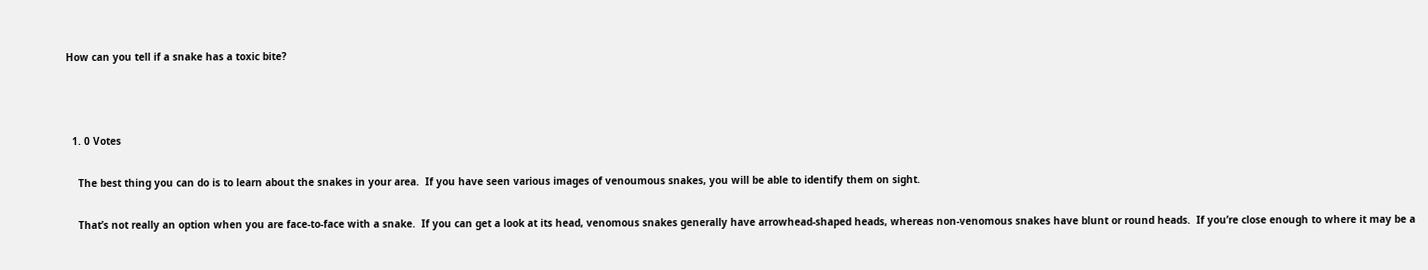How can you tell if a snake has a toxic bite?



  1. 0 Votes

    The best thing you can do is to learn about the snakes in your area.  If you have seen various images of venoumous snakes, you will be able to identify them on sight.

    That’s not really an option when you are face-to-face with a snake.  If you can get a look at its head, venomous snakes generally have arrowhead-shaped heads, whereas non-venomous snakes have blunt or round heads.  If you’re close enough to where it may be a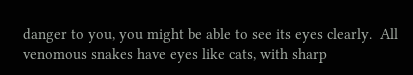danger to you, you might be able to see its eyes clearly.  All venomous snakes have eyes like cats, with sharp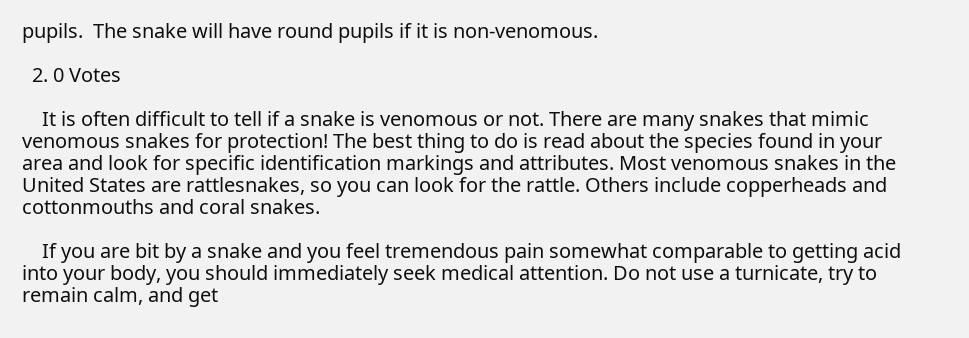pupils.  The snake will have round pupils if it is non-venomous.

  2. 0 Votes

    It is often difficult to tell if a snake is venomous or not. There are many snakes that mimic venomous snakes for protection! The best thing to do is read about the species found in your area and look for specific identification markings and attributes. Most venomous snakes in the United States are rattlesnakes, so you can look for the rattle. Others include copperheads and cottonmouths and coral snakes.

    If you are bit by a snake and you feel tremendous pain somewhat comparable to getting acid into your body, you should immediately seek medical attention. Do not use a turnicate, try to remain calm, and get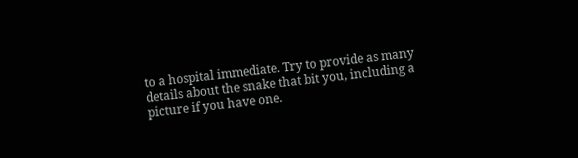to a hospital immediate. Try to provide as many details about the snake that bit you, including a picture if you have one.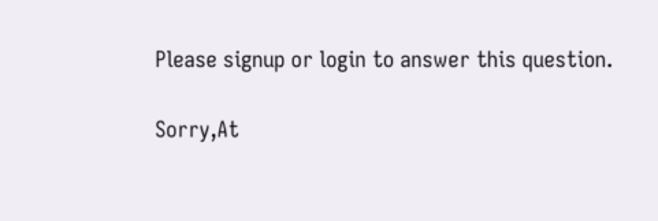Please signup or login to answer this question.

Sorry,At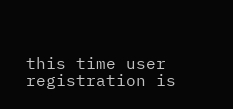this time user registration is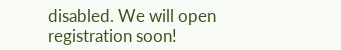disabled. We will open registration soon!